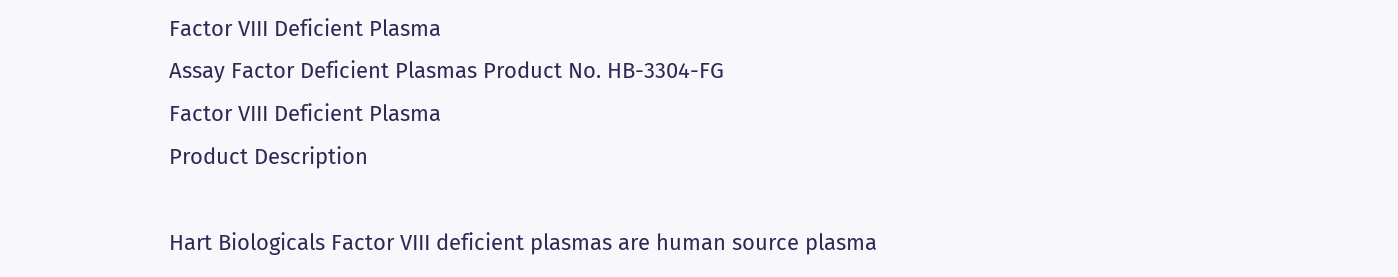Factor VIII Deficient Plasma
Assay Factor Deficient Plasmas Product No. HB-3304-FG
Factor VIII Deficient Plasma
Product Description

Hart Biologicals Factor VIII deficient plasmas are human source plasma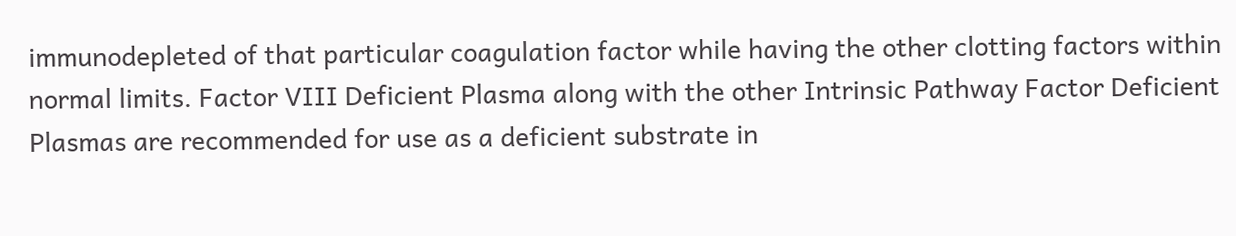immunodepleted of that particular coagulation factor while having the other clotting factors within normal limits. Factor VIII Deficient Plasma along with the other Intrinsic Pathway Factor Deficient Plasmas are recommended for use as a deficient substrate in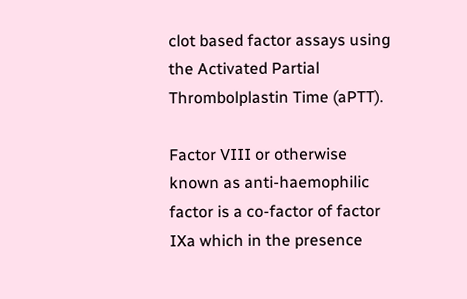clot based factor assays using the Activated Partial Thrombolplastin Time (aPTT).

Factor VIII or otherwise known as anti-haemophilic factor is a co-factor of factor IXa which in the presence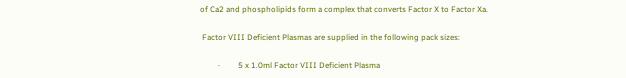of Ca2 and phospholipids form a complex that converts Factor X to Factor Xa.

 Factor VIII Deficient Plasmas are supplied in the following pack sizes:

         ·         5 x 1.0ml Factor VIII Deficient Plasma